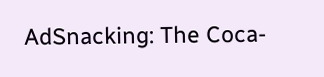AdSnacking: The Coca-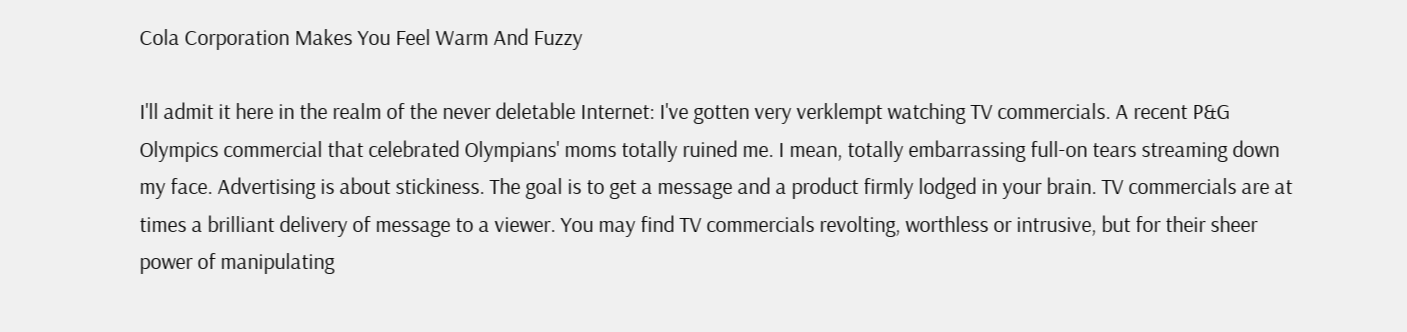Cola Corporation Makes You Feel Warm And Fuzzy

I'll admit it here in the realm of the never deletable Internet: I've gotten very verklempt watching TV commercials. A recent P&G Olympics commercial that celebrated Olympians' moms totally ruined me. I mean, totally embarrassing full-on tears streaming down my face. Advertising is about stickiness. The goal is to get a message and a product firmly lodged in your brain. TV commercials are at times a brilliant delivery of message to a viewer. You may find TV commercials revolting, worthless or intrusive, but for their sheer power of manipulating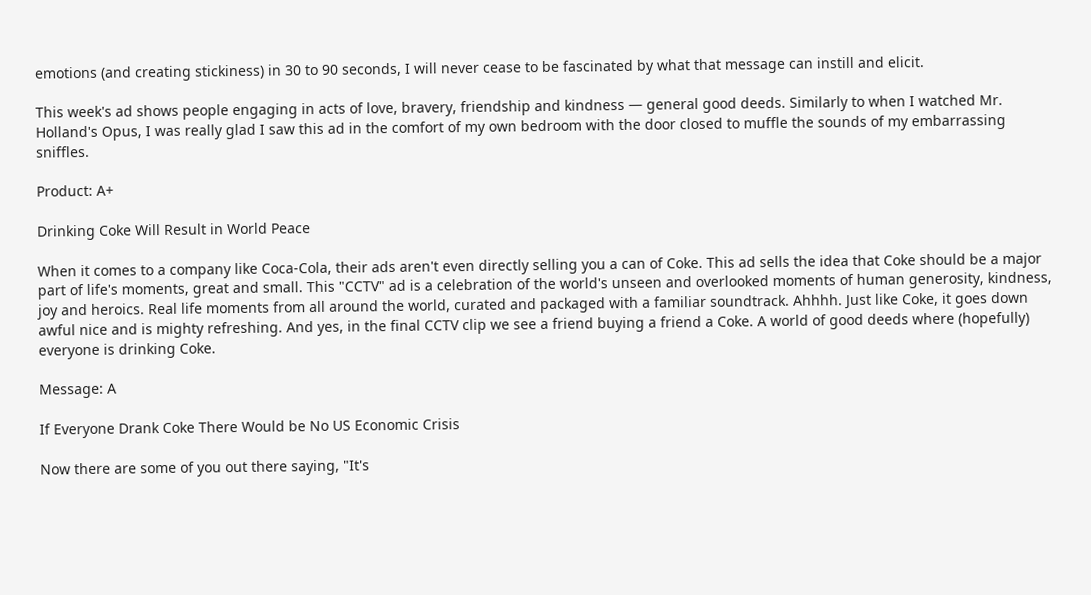emotions (and creating stickiness) in 30 to 90 seconds, I will never cease to be fascinated by what that message can instill and elicit.

This week's ad shows people engaging in acts of love, bravery, friendship and kindness — general good deeds. Similarly to when I watched Mr. Holland's Opus, I was really glad I saw this ad in the comfort of my own bedroom with the door closed to muffle the sounds of my embarrassing sniffles.

Product: A+

Drinking Coke Will Result in World Peace

When it comes to a company like Coca-Cola, their ads aren't even directly selling you a can of Coke. This ad sells the idea that Coke should be a major part of life's moments, great and small. This "CCTV" ad is a celebration of the world's unseen and overlooked moments of human generosity, kindness, joy and heroics. Real life moments from all around the world, curated and packaged with a familiar soundtrack. Ahhhh. Just like Coke, it goes down awful nice and is mighty refreshing. And yes, in the final CCTV clip we see a friend buying a friend a Coke. A world of good deeds where (hopefully) everyone is drinking Coke.

Message: A

If Everyone Drank Coke There Would be No US Economic Crisis

Now there are some of you out there saying, "It's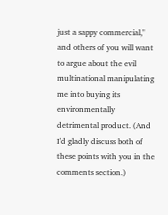just a sappy commercial," and others of you will want to argue about the evil multinational manipulating me into buying its environmentally detrimental product. (And I'd gladly discuss both of these points with you in the comments section.)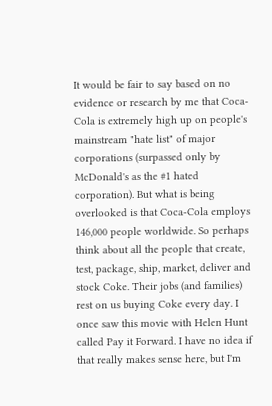It would be fair to say based on no evidence or research by me that Coca-Cola is extremely high up on people's mainstream "hate list" of major corporations (surpassed only by McDonald's as the #1 hated corporation). But what is being overlooked is that Coca-Cola employs 146,000 people worldwide. So perhaps think about all the people that create, test, package, ship, market, deliver and stock Coke. Their jobs (and families) rest on us buying Coke every day. I once saw this movie with Helen Hunt called Pay it Forward. I have no idea if that really makes sense here, but I'm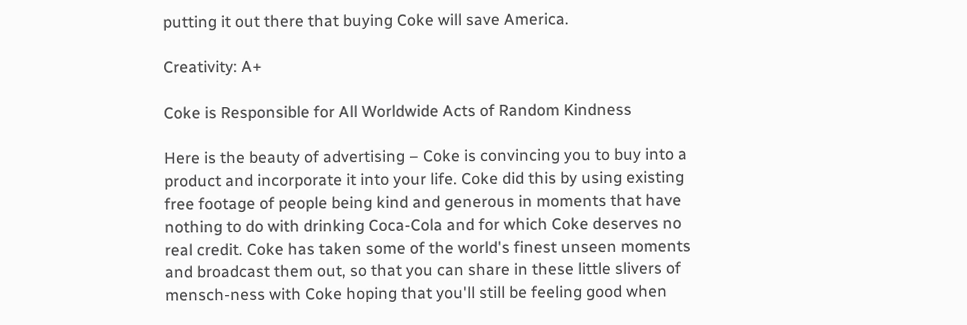putting it out there that buying Coke will save America.

Creativity: A+

Coke is Responsible for All Worldwide Acts of Random Kindness

Here is the beauty of advertising – Coke is convincing you to buy into a product and incorporate it into your life. Coke did this by using existing free footage of people being kind and generous in moments that have nothing to do with drinking Coca-Cola and for which Coke deserves no real credit. Coke has taken some of the world's finest unseen moments and broadcast them out, so that you can share in these little slivers of mensch-ness with Coke hoping that you'll still be feeling good when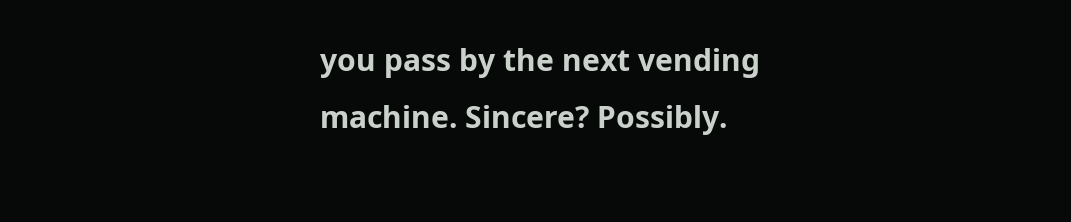you pass by the next vending machine. Sincere? Possibly.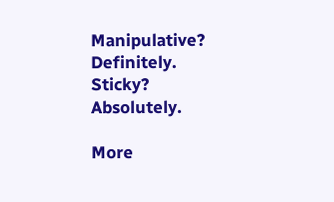Manipulative? Definitely. Sticky? Absolutely.

More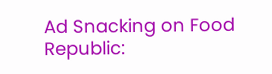Ad Snacking on Food Republic: